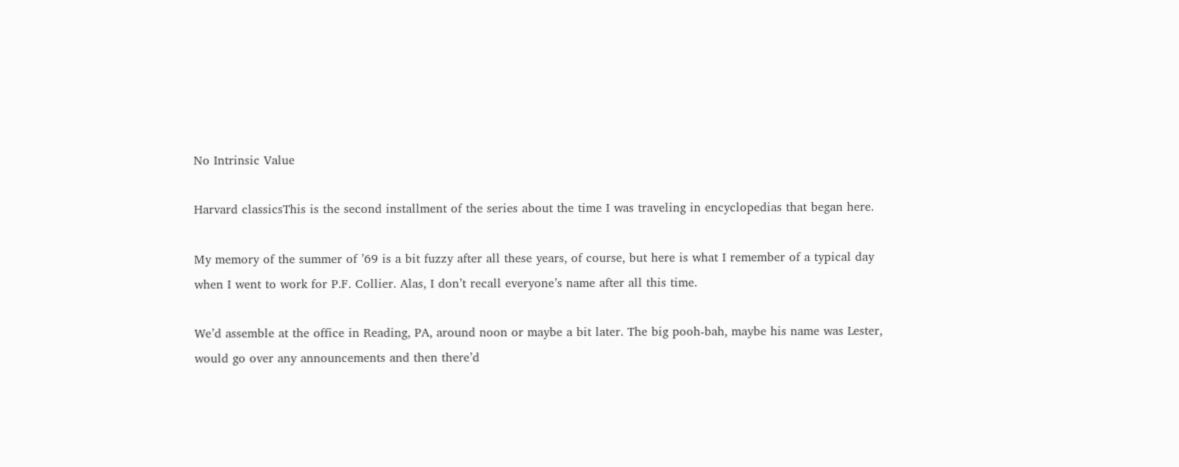No Intrinsic Value

Harvard classicsThis is the second installment of the series about the time I was traveling in encyclopedias that began here.

My memory of the summer of ’69 is a bit fuzzy after all these years, of course, but here is what I remember of a typical day when I went to work for P.F. Collier. Alas, I don’t recall everyone’s name after all this time.

We’d assemble at the office in Reading, PA, around noon or maybe a bit later. The big pooh-bah, maybe his name was Lester, would go over any announcements and then there’d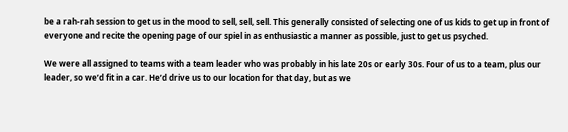be a rah-rah session to get us in the mood to sell, sell, sell. This generally consisted of selecting one of us kids to get up in front of everyone and recite the opening page of our spiel in as enthusiastic a manner as possible, just to get us psyched.

We were all assigned to teams with a team leader who was probably in his late 20s or early 30s. Four of us to a team, plus our leader, so we’d fit in a car. He’d drive us to our location for that day, but as we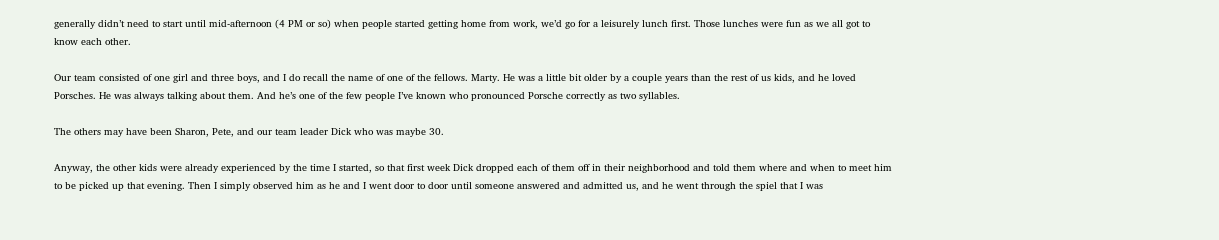generally didn’t need to start until mid-afternoon (4 PM or so) when people started getting home from work, we’d go for a leisurely lunch first. Those lunches were fun as we all got to know each other.

Our team consisted of one girl and three boys, and I do recall the name of one of the fellows. Marty. He was a little bit older by a couple years than the rest of us kids, and he loved Porsches. He was always talking about them. And he’s one of the few people I’ve known who pronounced Porsche correctly as two syllables.

The others may have been Sharon, Pete, and our team leader Dick who was maybe 30.

Anyway, the other kids were already experienced by the time I started, so that first week Dick dropped each of them off in their neighborhood and told them where and when to meet him to be picked up that evening. Then I simply observed him as he and I went door to door until someone answered and admitted us, and he went through the spiel that I was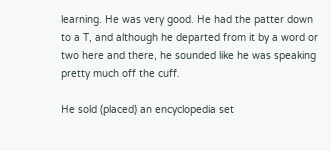learning. He was very good. He had the patter down to a T, and although he departed from it by a word or two here and there, he sounded like he was speaking pretty much off the cuff.

He sold (placed) an encyclopedia set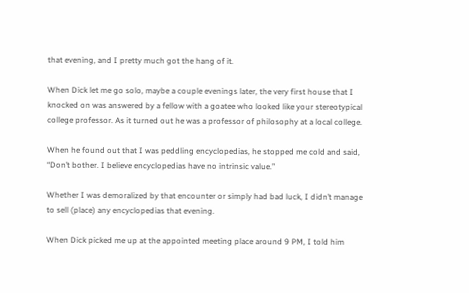that evening, and I pretty much got the hang of it.

When Dick let me go solo, maybe a couple evenings later, the very first house that I knocked on was answered by a fellow with a goatee who looked like your stereotypical college professor. As it turned out he was a professor of philosophy at a local college.

When he found out that I was peddling encyclopedias, he stopped me cold and said, “Don’t bother. I believe encyclopedias have no intrinsic value.”

Whether I was demoralized by that encounter or simply had bad luck, I didn’t manage to sell (place) any encyclopedias that evening.

When Dick picked me up at the appointed meeting place around 9 PM, I told him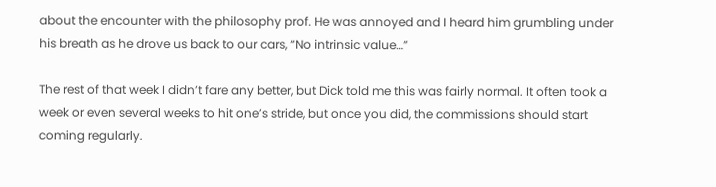about the encounter with the philosophy prof. He was annoyed and I heard him grumbling under his breath as he drove us back to our cars, “No intrinsic value…”

The rest of that week I didn’t fare any better, but Dick told me this was fairly normal. It often took a week or even several weeks to hit one’s stride, but once you did, the commissions should start coming regularly.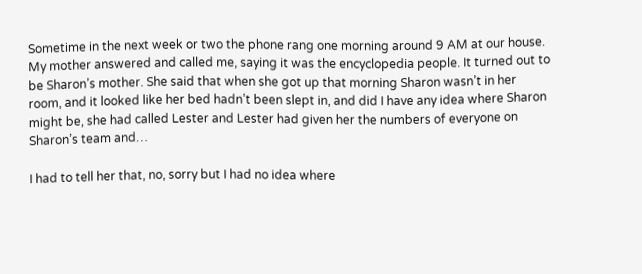Sometime in the next week or two the phone rang one morning around 9 AM at our house. My mother answered and called me, saying it was the encyclopedia people. It turned out to be Sharon’s mother. She said that when she got up that morning Sharon wasn’t in her room, and it looked like her bed hadn’t been slept in, and did I have any idea where Sharon might be, she had called Lester and Lester had given her the numbers of everyone on Sharon’s team and…

I had to tell her that, no, sorry but I had no idea where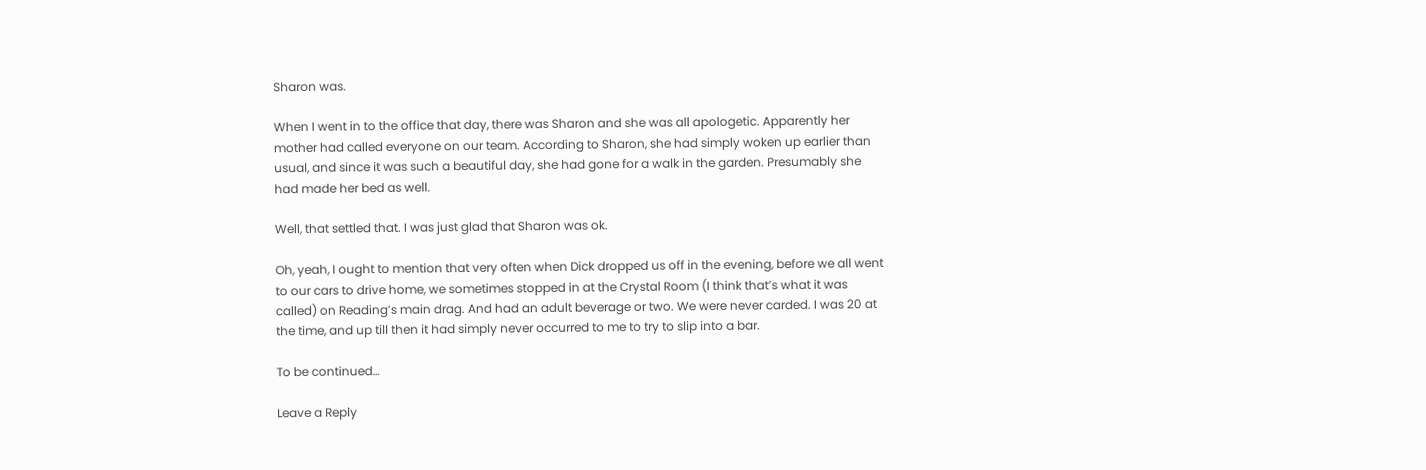Sharon was.

When I went in to the office that day, there was Sharon and she was all apologetic. Apparently her mother had called everyone on our team. According to Sharon, she had simply woken up earlier than usual, and since it was such a beautiful day, she had gone for a walk in the garden. Presumably she had made her bed as well.

Well, that settled that. I was just glad that Sharon was ok.

Oh, yeah, I ought to mention that very often when Dick dropped us off in the evening, before we all went to our cars to drive home, we sometimes stopped in at the Crystal Room (I think that’s what it was called) on Reading’s main drag. And had an adult beverage or two. We were never carded. I was 20 at the time, and up till then it had simply never occurred to me to try to slip into a bar.

To be continued…

Leave a Reply